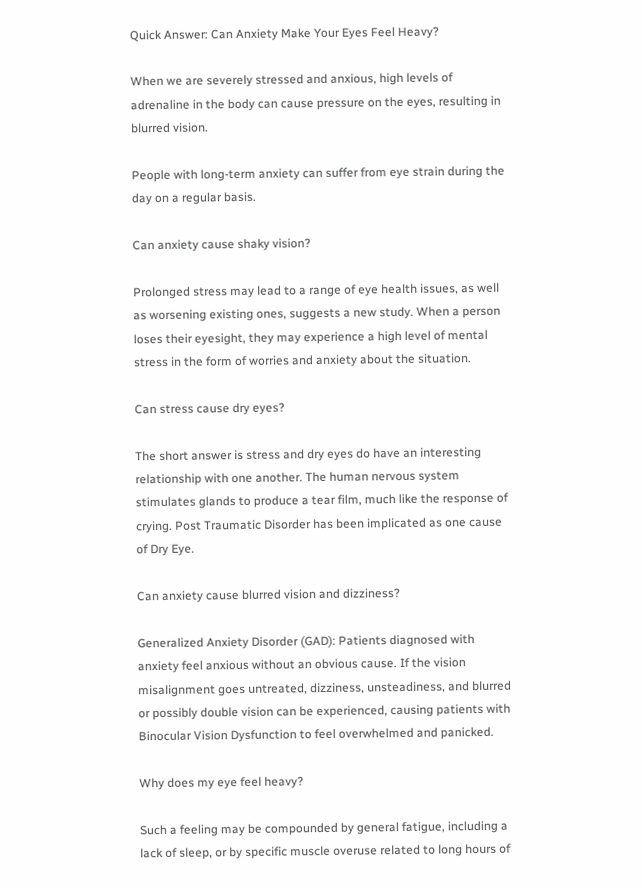Quick Answer: Can Anxiety Make Your Eyes Feel Heavy?

When we are severely stressed and anxious, high levels of adrenaline in the body can cause pressure on the eyes, resulting in blurred vision.

People with long-term anxiety can suffer from eye strain during the day on a regular basis.

Can anxiety cause shaky vision?

Prolonged stress may lead to a range of eye health issues, as well as worsening existing ones, suggests a new study. When a person loses their eyesight, they may experience a high level of mental stress in the form of worries and anxiety about the situation.

Can stress cause dry eyes?

The short answer is stress and dry eyes do have an interesting relationship with one another. The human nervous system stimulates glands to produce a tear film, much like the response of crying. Post Traumatic Disorder has been implicated as one cause of Dry Eye.

Can anxiety cause blurred vision and dizziness?

Generalized Anxiety Disorder (GAD): Patients diagnosed with anxiety feel anxious without an obvious cause. If the vision misalignment goes untreated, dizziness, unsteadiness, and blurred or possibly double vision can be experienced, causing patients with Binocular Vision Dysfunction to feel overwhelmed and panicked.

Why does my eye feel heavy?

Such a feeling may be compounded by general fatigue, including a lack of sleep, or by specific muscle overuse related to long hours of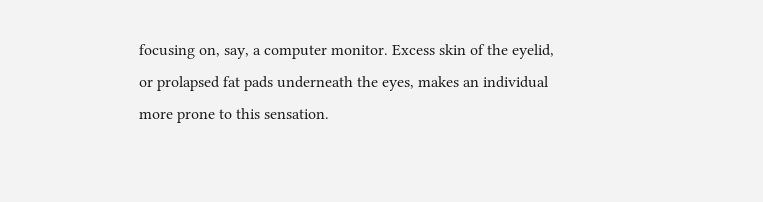focusing on, say, a computer monitor. Excess skin of the eyelid, or prolapsed fat pads underneath the eyes, makes an individual more prone to this sensation.